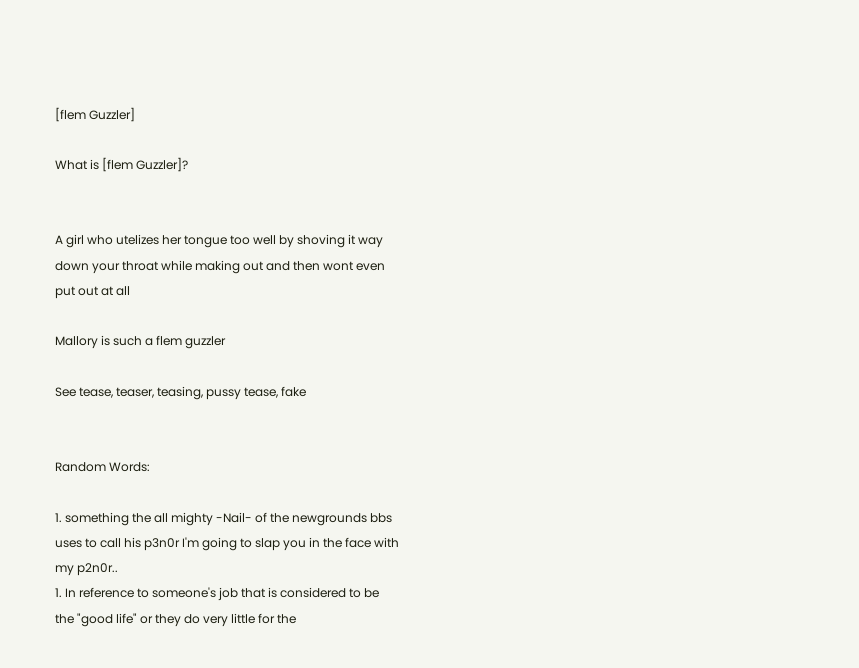[flem Guzzler]

What is [flem Guzzler]?


A girl who utelizes her tongue too well by shoving it way down your throat while making out and then wont even put out at all

Mallory is such a flem guzzler

See tease, teaser, teasing, pussy tease, fake


Random Words:

1. something the all mighty -Nail- of the newgrounds bbs uses to call his p3n0r I'm going to slap you in the face with my p2n0r..
1. In reference to someone's job that is considered to be the "good life" or they do very little for the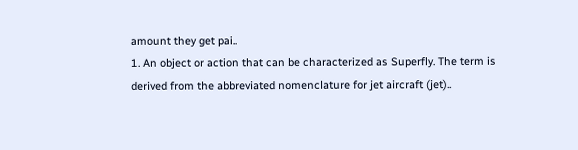amount they get pai..
1. An object or action that can be characterized as Superfly. The term is derived from the abbreviated nomenclature for jet aircraft (jet)..